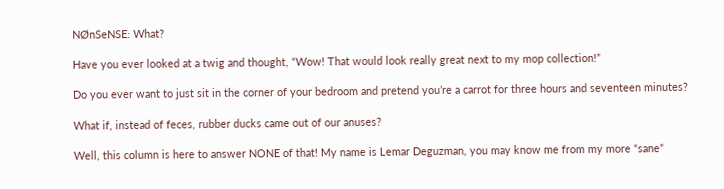NØnSeNSE: What?

Have you ever looked at a twig and thought, “Wow! That would look really great next to my mop collection!”

Do you ever want to just sit in the corner of your bedroom and pretend you’re a carrot for three hours and seventeen minutes?

What if, instead of feces, rubber ducks came out of our anuses?

Well, this column is here to answer NONE of that! My name is Lemar Deguzman, you may know me from my more “sane”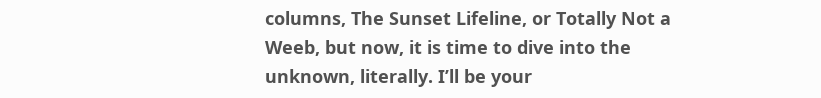columns, The Sunset Lifeline, or Totally Not a Weeb, but now, it is time to dive into the unknown, literally. I’ll be your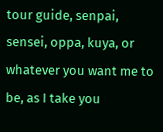tour guide, senpai, sensei, oppa, kuya, or whatever you want me to be, as I take you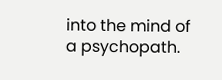into the mind of a psychopath.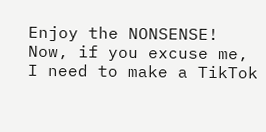Enjoy the NONSENSE! Now, if you excuse me, I need to make a TikTok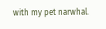with my pet narwhal.